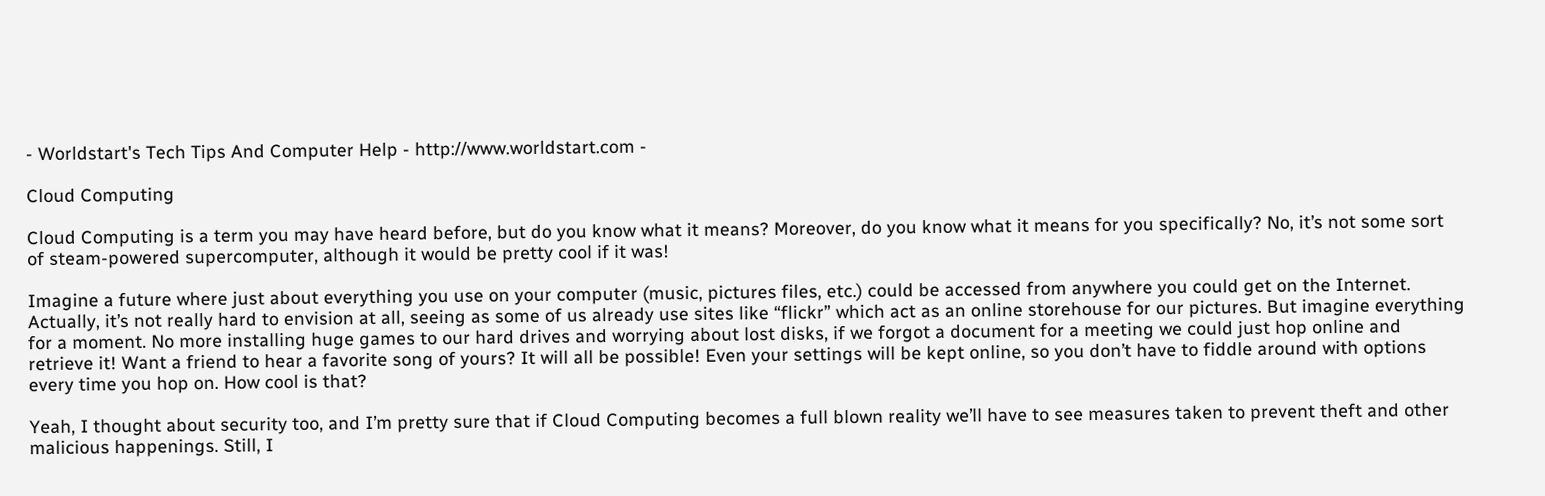- Worldstart's Tech Tips And Computer Help - http://www.worldstart.com -

Cloud Computing

Cloud Computing is a term you may have heard before, but do you know what it means? Moreover, do you know what it means for you specifically? No, it’s not some sort of steam-powered supercomputer, although it would be pretty cool if it was!

Imagine a future where just about everything you use on your computer (music, pictures files, etc.) could be accessed from anywhere you could get on the Internet. Actually, it’s not really hard to envision at all, seeing as some of us already use sites like “flickr” which act as an online storehouse for our pictures. But imagine everything for a moment. No more installing huge games to our hard drives and worrying about lost disks, if we forgot a document for a meeting we could just hop online and retrieve it! Want a friend to hear a favorite song of yours? It will all be possible! Even your settings will be kept online, so you don’t have to fiddle around with options every time you hop on. How cool is that?

Yeah, I thought about security too, and I’m pretty sure that if Cloud Computing becomes a full blown reality we’ll have to see measures taken to prevent theft and other malicious happenings. Still, I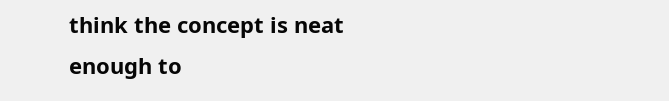think the concept is neat enough to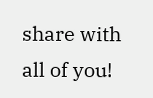share with all of you!